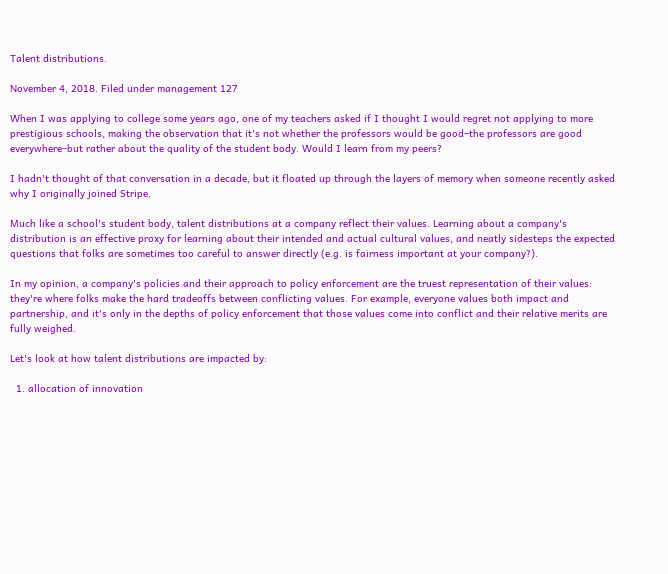Talent distributions.

November 4, 2018. Filed under management 127

When I was applying to college some years ago, one of my teachers asked if I thought I would regret not applying to more prestigious schools, making the observation that it's not whether the professors would be good–the professors are good everywhere–but rather about the quality of the student body. Would I learn from my peers?

I hadn't thought of that conversation in a decade, but it floated up through the layers of memory when someone recently asked why I originally joined Stripe.

Much like a school's student body, talent distributions at a company reflect their values. Learning about a company's distribution is an effective proxy for learning about their intended and actual cultural values, and neatly sidesteps the expected questions that folks are sometimes too careful to answer directly (e.g. is fairness important at your company?).

In my opinion, a company's policies and their approach to policy enforcement are the truest representation of their values: they're where folks make the hard tradeoffs between conflicting values. For example, everyone values both impact and partnership, and it's only in the depths of policy enforcement that those values come into conflict and their relative merits are fully weighed.

Let's look at how talent distributions are impacted by:

  1. allocation of innovation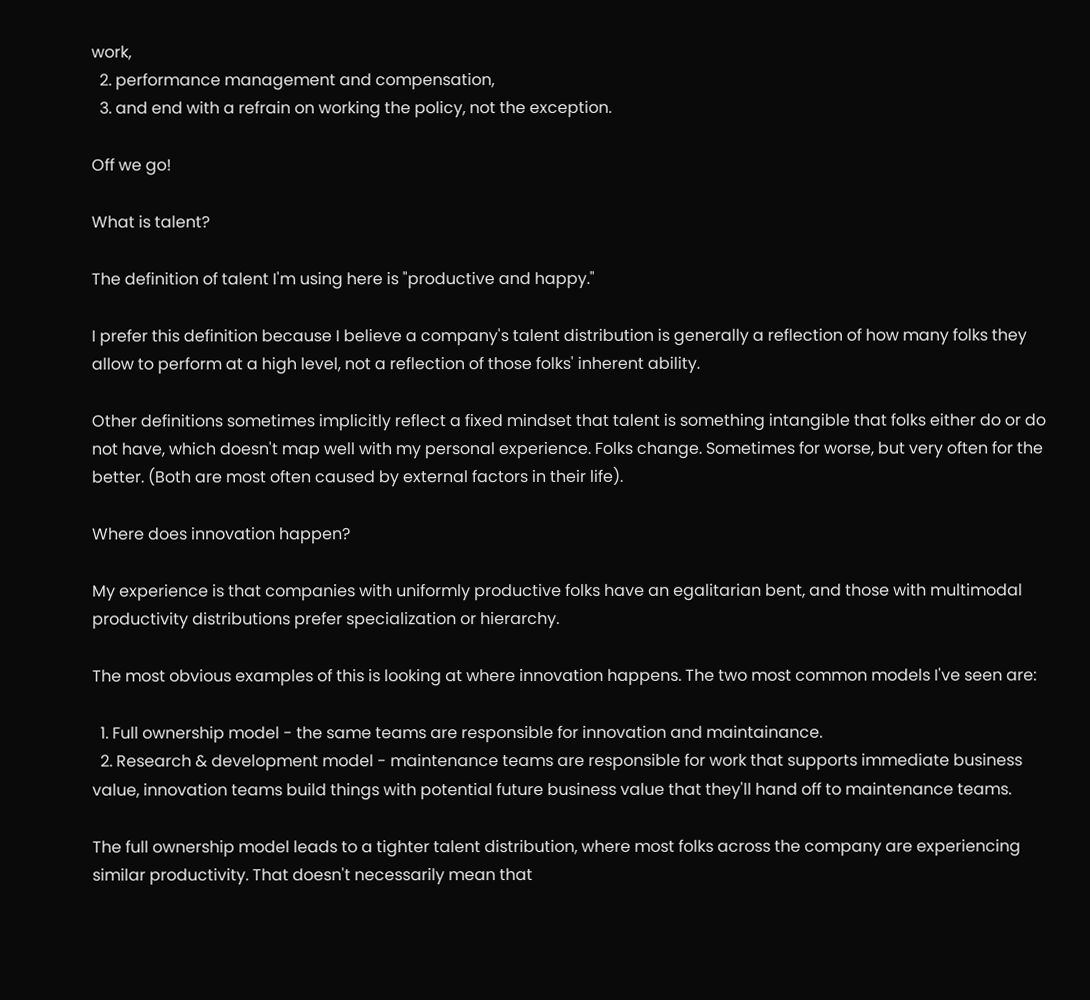work,
  2. performance management and compensation,
  3. and end with a refrain on working the policy, not the exception.

Off we go!

What is talent?

The definition of talent I'm using here is "productive and happy."

I prefer this definition because I believe a company's talent distribution is generally a reflection of how many folks they allow to perform at a high level, not a reflection of those folks' inherent ability.

Other definitions sometimes implicitly reflect a fixed mindset that talent is something intangible that folks either do or do not have, which doesn't map well with my personal experience. Folks change. Sometimes for worse, but very often for the better. (Both are most often caused by external factors in their life).

Where does innovation happen?

My experience is that companies with uniformly productive folks have an egalitarian bent, and those with multimodal productivity distributions prefer specialization or hierarchy.

The most obvious examples of this is looking at where innovation happens. The two most common models I've seen are:

  1. Full ownership model - the same teams are responsible for innovation and maintainance.
  2. Research & development model - maintenance teams are responsible for work that supports immediate business value, innovation teams build things with potential future business value that they'll hand off to maintenance teams.

The full ownership model leads to a tighter talent distribution, where most folks across the company are experiencing similar productivity. That doesn't necessarily mean that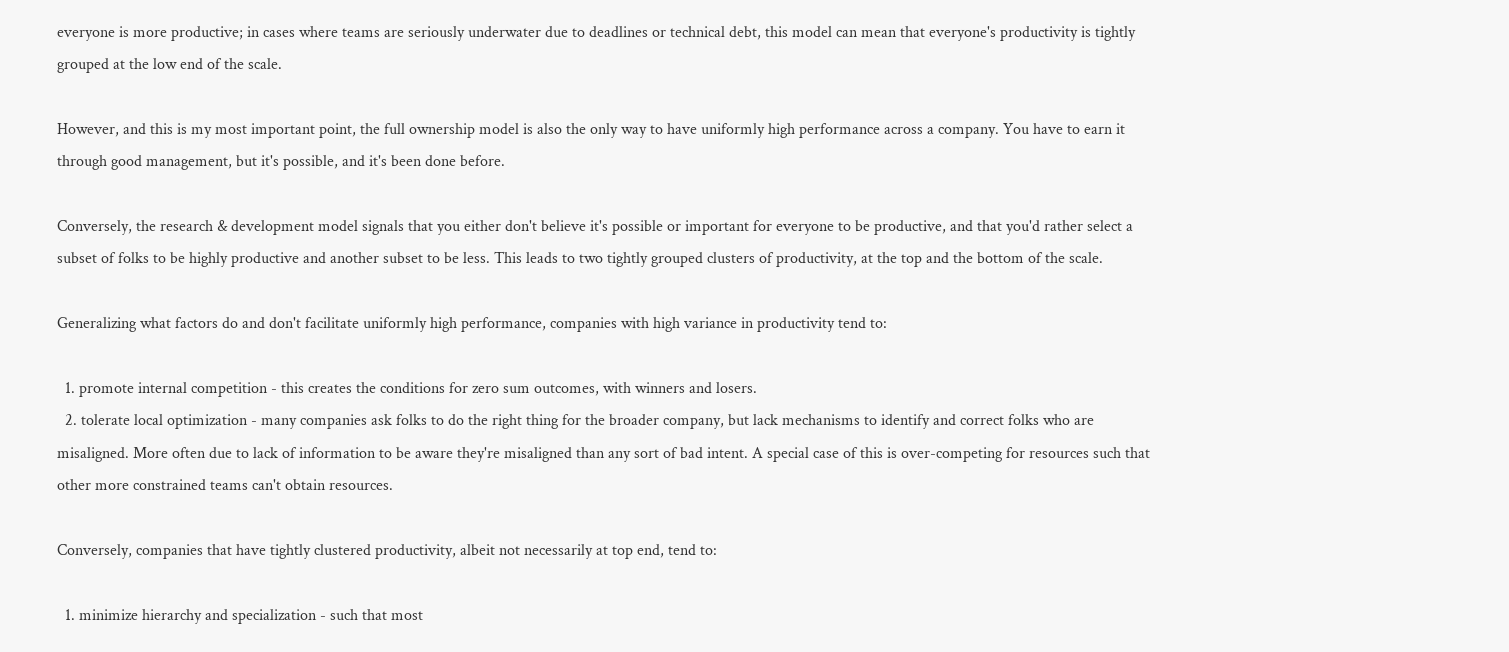everyone is more productive; in cases where teams are seriously underwater due to deadlines or technical debt, this model can mean that everyone's productivity is tightly grouped at the low end of the scale.

However, and this is my most important point, the full ownership model is also the only way to have uniformly high performance across a company. You have to earn it through good management, but it's possible, and it's been done before.

Conversely, the research & development model signals that you either don't believe it's possible or important for everyone to be productive, and that you'd rather select a subset of folks to be highly productive and another subset to be less. This leads to two tightly grouped clusters of productivity, at the top and the bottom of the scale.

Generalizing what factors do and don't facilitate uniformly high performance, companies with high variance in productivity tend to:

  1. promote internal competition - this creates the conditions for zero sum outcomes, with winners and losers.
  2. tolerate local optimization - many companies ask folks to do the right thing for the broader company, but lack mechanisms to identify and correct folks who are misaligned. More often due to lack of information to be aware they're misaligned than any sort of bad intent. A special case of this is over-competing for resources such that other more constrained teams can't obtain resources.

Conversely, companies that have tightly clustered productivity, albeit not necessarily at top end, tend to:

  1. minimize hierarchy and specialization - such that most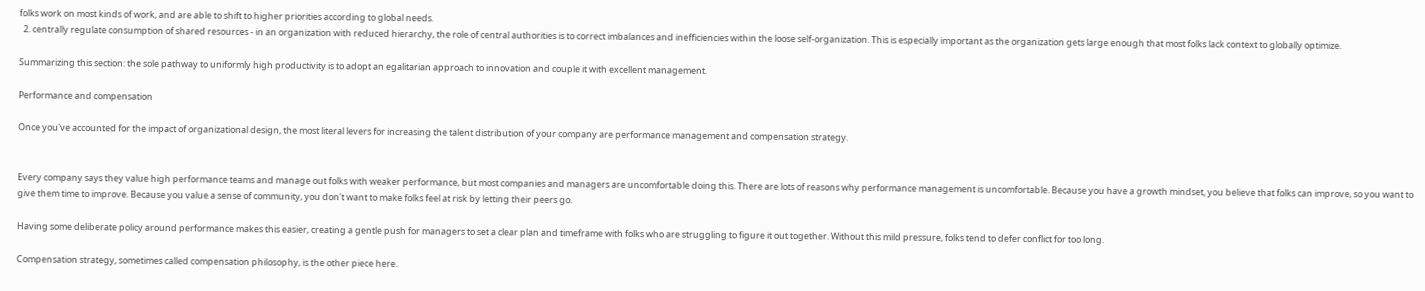folks work on most kinds of work, and are able to shift to higher priorities according to global needs.
  2. centrally regulate consumption of shared resources - in an organization with reduced hierarchy, the role of central authorities is to correct imbalances and inefficiencies within the loose self-organization. This is especially important as the organization gets large enough that most folks lack context to globally optimize.

Summarizing this section: the sole pathway to uniformly high productivity is to adopt an egalitarian approach to innovation and couple it with excellent management.

Performance and compensation

Once you've accounted for the impact of organizational design, the most literal levers for increasing the talent distribution of your company are performance management and compensation strategy.


Every company says they value high performance teams and manage out folks with weaker performance, but most companies and managers are uncomfortable doing this. There are lots of reasons why performance management is uncomfortable. Because you have a growth mindset, you believe that folks can improve, so you want to give them time to improve. Because you value a sense of community, you don't want to make folks feel at risk by letting their peers go.

Having some deliberate policy around performance makes this easier, creating a gentle push for managers to set a clear plan and timeframe with folks who are struggling to figure it out together. Without this mild pressure, folks tend to defer conflict for too long.

Compensation strategy, sometimes called compensation philosophy, is the other piece here.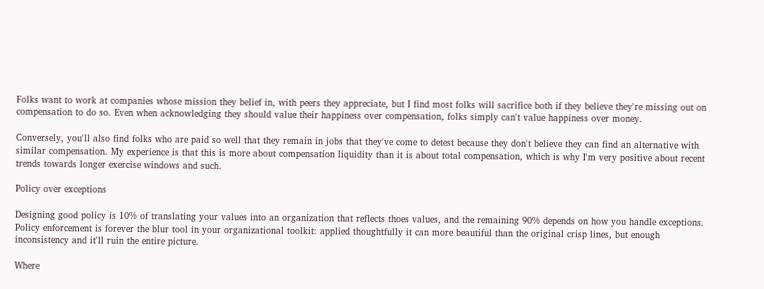Folks want to work at companies whose mission they belief in, with peers they appreciate, but I find most folks will sacrifice both if they believe they're missing out on compensation to do so. Even when acknowledging they should value their happiness over compensation, folks simply can't value happiness over money.

Conversely, you'll also find folks who are paid so well that they remain in jobs that they've come to detest because they don't believe they can find an alternative with similar compensation. My experience is that this is more about compensation liquidity than it is about total compensation, which is why I'm very positive about recent trends towards longer exercise windows and such.

Policy over exceptions

Designing good policy is 10% of translating your values into an organization that reflects thoes values, and the remaining 90% depends on how you handle exceptions. Policy enforcement is forever the blur tool in your organizational toolkit: applied thoughtfully it can more beautiful than the original crisp lines, but enough inconsistency and it'll ruin the entire picture.

Where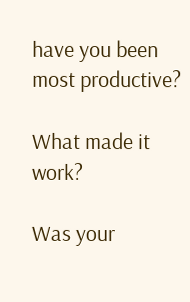have you been most productive?

What made it work?

Was your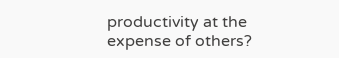productivity at the expense of others?